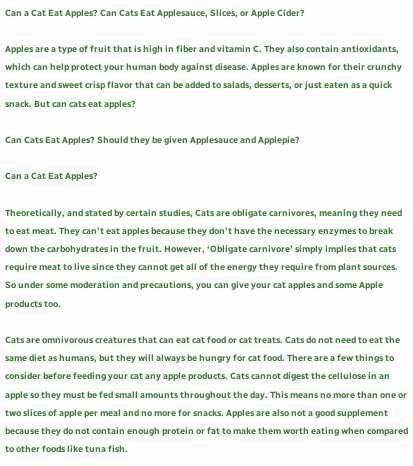Can a Cat Eat Apples? Can Cats Eat Applesauce, Slices, or Apple Cider?

Apples are a type of fruit that is high in fiber and vitamin C. They also contain antioxidants, which can help protect your human body against disease. Apples are known for their crunchy texture and sweet crisp flavor that can be added to salads, desserts, or just eaten as a quick snack. But can cats eat apples?

Can Cats Eat Apples? Should they be given Applesauce and Applepie?

Can a Cat Eat Apples?

Theoretically, and stated by certain studies, Cats are obligate carnivores, meaning they need to eat meat. They can’t eat apples because they don’t have the necessary enzymes to break down the carbohydrates in the fruit. However, ‘Obligate carnivore’ simply implies that cats require meat to live since they cannot get all of the energy they require from plant sources. So under some moderation and precautions, you can give your cat apples and some Apple products too.

Cats are omnivorous creatures that can eat cat food or cat treats. Cats do not need to eat the same diet as humans, but they will always be hungry for cat food. There are a few things to consider before feeding your cat any apple products. Cats cannot digest the cellulose in an apple so they must be fed small amounts throughout the day. This means no more than one or two slices of apple per meal and no more for snacks. Apples are also not a good supplement because they do not contain enough protein or fat to make them worth eating when compared to other foods like tuna fish.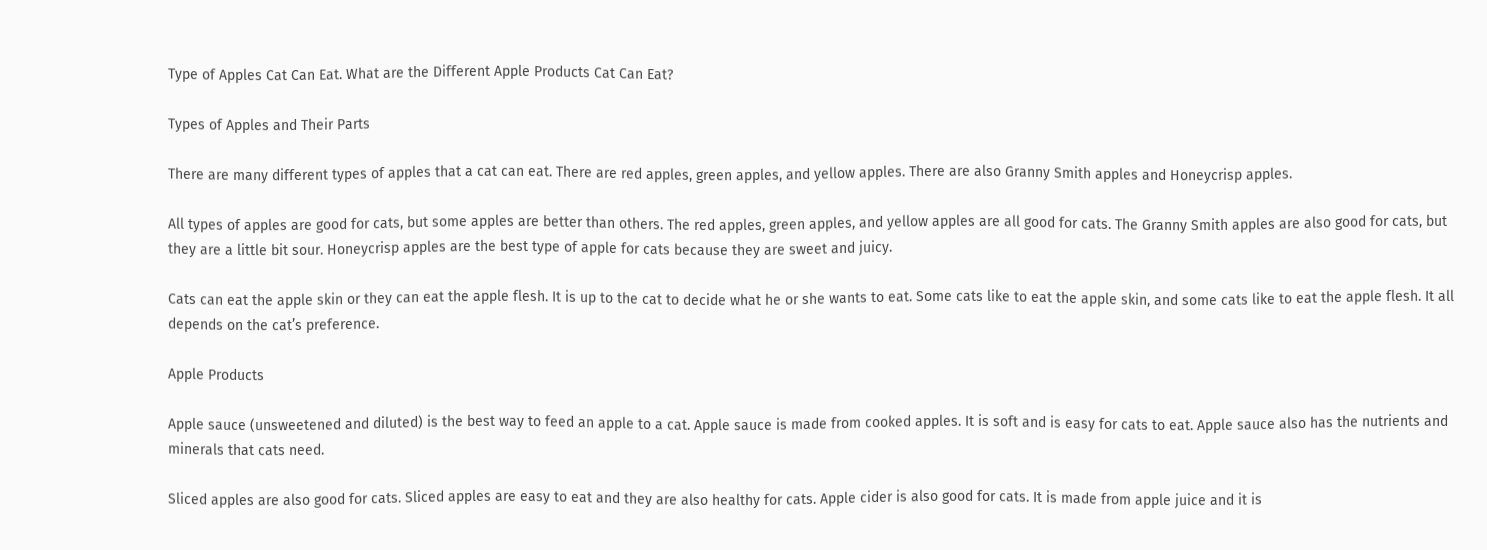Type of Apples Cat Can Eat. What are the Different Apple Products Cat Can Eat?

Types of Apples and Their Parts

There are many different types of apples that a cat can eat. There are red apples, green apples, and yellow apples. There are also Granny Smith apples and Honeycrisp apples.

All types of apples are good for cats, but some apples are better than others. The red apples, green apples, and yellow apples are all good for cats. The Granny Smith apples are also good for cats, but they are a little bit sour. Honeycrisp apples are the best type of apple for cats because they are sweet and juicy.

Cats can eat the apple skin or they can eat the apple flesh. It is up to the cat to decide what he or she wants to eat. Some cats like to eat the apple skin, and some cats like to eat the apple flesh. It all depends on the cat’s preference.

Apple Products

Apple sauce (unsweetened and diluted) is the best way to feed an apple to a cat. Apple sauce is made from cooked apples. It is soft and is easy for cats to eat. Apple sauce also has the nutrients and minerals that cats need.

Sliced apples are also good for cats. Sliced apples are easy to eat and they are also healthy for cats. Apple cider is also good for cats. It is made from apple juice and it is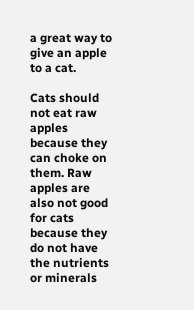a great way to give an apple to a cat.

Cats should not eat raw apples because they can choke on them. Raw apples are also not good for cats because they do not have the nutrients or minerals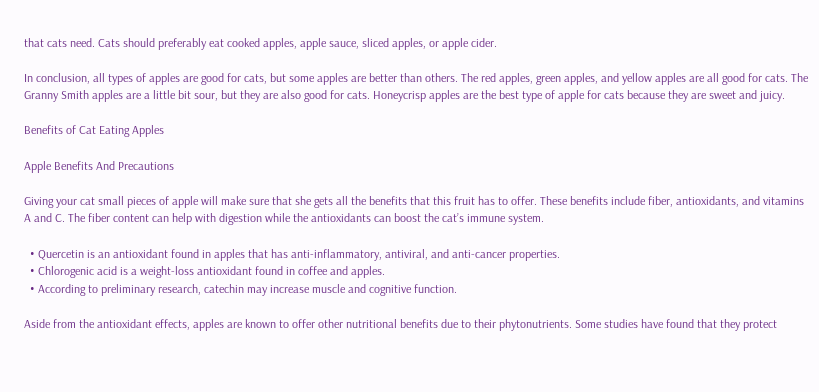that cats need. Cats should preferably eat cooked apples, apple sauce, sliced apples, or apple cider.

In conclusion, all types of apples are good for cats, but some apples are better than others. The red apples, green apples, and yellow apples are all good for cats. The Granny Smith apples are a little bit sour, but they are also good for cats. Honeycrisp apples are the best type of apple for cats because they are sweet and juicy.

Benefits of Cat Eating Apples

Apple Benefits And Precautions

Giving your cat small pieces of apple will make sure that she gets all the benefits that this fruit has to offer. These benefits include fiber, antioxidants, and vitamins A and C. The fiber content can help with digestion while the antioxidants can boost the cat’s immune system.

  • Quercetin is an antioxidant found in apples that has anti-inflammatory, antiviral, and anti-cancer properties.
  • Chlorogenic acid is a weight-loss antioxidant found in coffee and apples.
  • According to preliminary research, catechin may increase muscle and cognitive function.

Aside from the antioxidant effects, apples are known to offer other nutritional benefits due to their phytonutrients. Some studies have found that they protect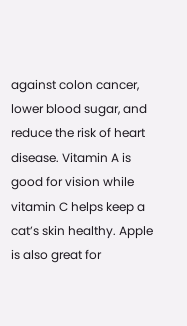against colon cancer, lower blood sugar, and reduce the risk of heart disease. Vitamin A is good for vision while vitamin C helps keep a cat’s skin healthy. Apple is also great for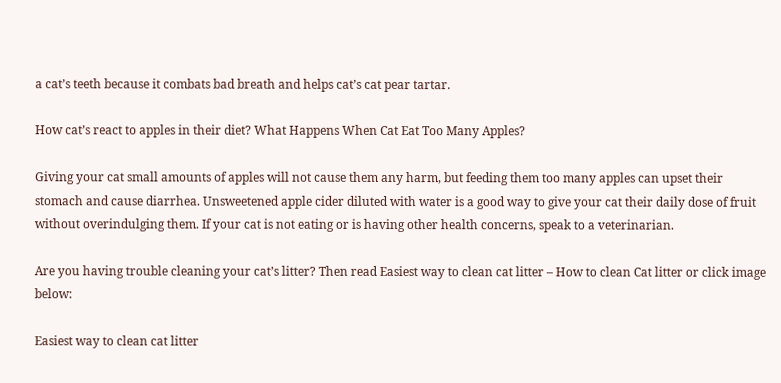a cat’s teeth because it combats bad breath and helps cat’s cat pear tartar.

How cat’s react to apples in their diet? What Happens When Cat Eat Too Many Apples?

Giving your cat small amounts of apples will not cause them any harm, but feeding them too many apples can upset their stomach and cause diarrhea. Unsweetened apple cider diluted with water is a good way to give your cat their daily dose of fruit without overindulging them. If your cat is not eating or is having other health concerns, speak to a veterinarian.

Are you having trouble cleaning your cat’s litter? Then read Easiest way to clean cat litter – How to clean Cat litter or click image below:

Easiest way to clean cat litter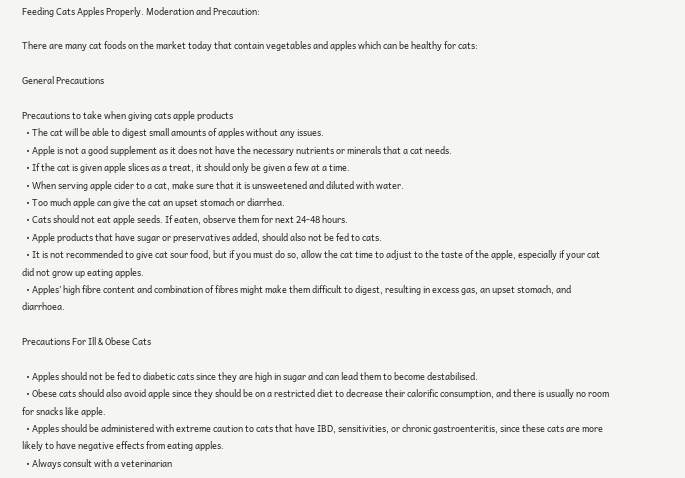Feeding Cats Apples Properly. Moderation and Precaution:

There are many cat foods on the market today that contain vegetables and apples which can be healthy for cats:

General Precautions

Precautions to take when giving cats apple products
  • The cat will be able to digest small amounts of apples without any issues.
  • Apple is not a good supplement as it does not have the necessary nutrients or minerals that a cat needs.
  • If the cat is given apple slices as a treat, it should only be given a few at a time.
  • When serving apple cider to a cat, make sure that it is unsweetened and diluted with water.
  • Too much apple can give the cat an upset stomach or diarrhea.
  • Cats should not eat apple seeds. If eaten, observe them for next 24-48 hours.
  • Apple products that have sugar or preservatives added, should also not be fed to cats.
  • It is not recommended to give cat sour food, but if you must do so, allow the cat time to adjust to the taste of the apple, especially if your cat did not grow up eating apples.
  • Apples’ high fibre content and combination of fibres might make them difficult to digest, resulting in excess gas, an upset stomach, and diarrhoea.

Precautions For Ill & Obese Cats

  • Apples should not be fed to diabetic cats since they are high in sugar and can lead them to become destabilised.
  • Obese cats should also avoid apple since they should be on a restricted diet to decrease their calorific consumption, and there is usually no room for snacks like apple.
  • Apples should be administered with extreme caution to cats that have IBD, sensitivities, or chronic gastroenteritis, since these cats are more likely to have negative effects from eating apples.
  • Always consult with a veterinarian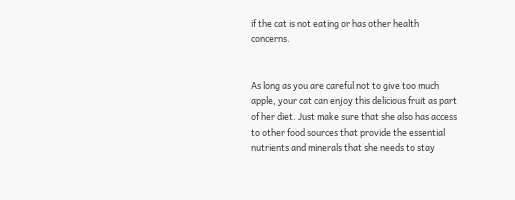if the cat is not eating or has other health concerns.


As long as you are careful not to give too much apple, your cat can enjoy this delicious fruit as part of her diet. Just make sure that she also has access to other food sources that provide the essential nutrients and minerals that she needs to stay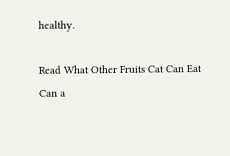healthy.

Read What Other Fruits Cat Can Eat
Can a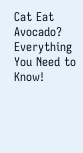Cat Eat Avocado? Everything You Need to Know!